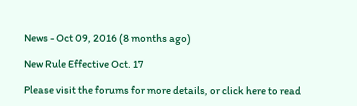News - Oct 09, 2016 (8 months ago)

New Rule Effective Oct. 17

Please visit the forums for more details, or click here to read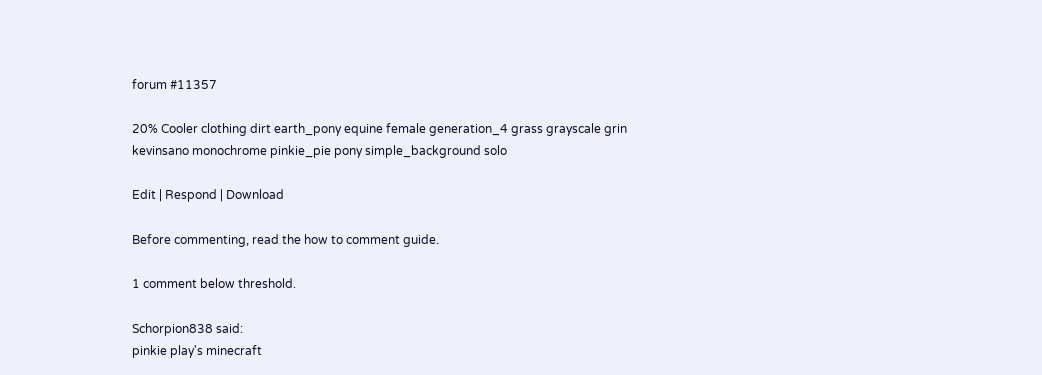forum #11357

20% Cooler clothing dirt earth_pony equine female generation_4 grass grayscale grin kevinsano monochrome pinkie_pie pony simple_background solo

Edit | Respond | Download

Before commenting, read the how to comment guide.

1 comment below threshold.

Schorpion838 said:
pinkie play's minecraft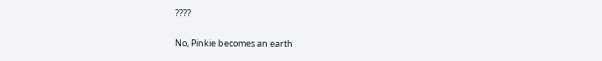????

No, Pinkie becomes an earth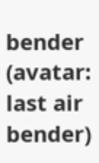bender (avatar: last air bender)